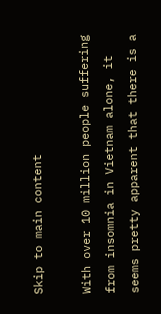Skip to main content

With over 10 million people suffering from insomnia in Vietnam alone, it seems pretty apparent that there is a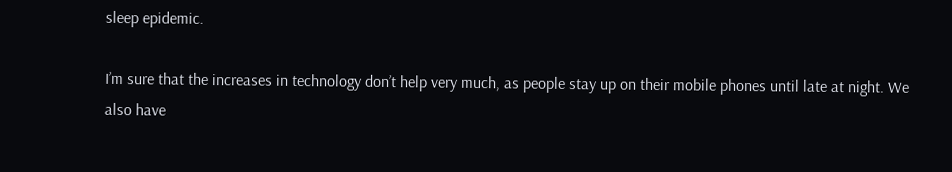sleep epidemic.

I’m sure that the increases in technology don’t help very much, as people stay up on their mobile phones until late at night. We also have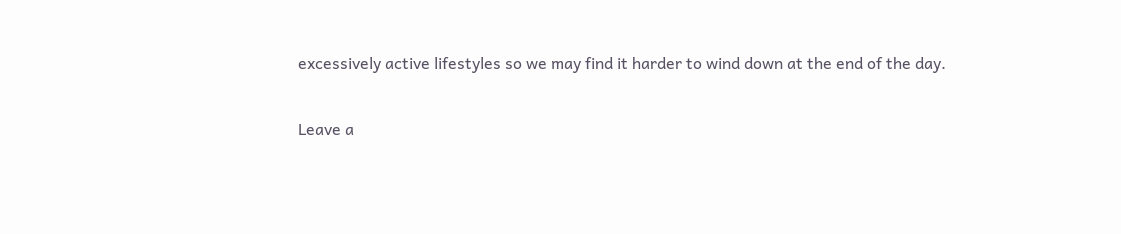excessively active lifestyles so we may find it harder to wind down at the end of the day.

Leave a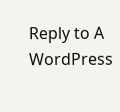Reply to A WordPress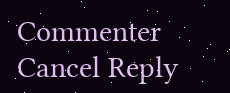Commenter Cancel Reply